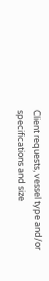Client requests, vessel type and/or specifications and size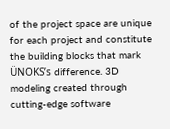of the project space are unique for each project and constitute the building blocks that mark ÜNOKS’s difference. 3D modeling created through cutting-edge software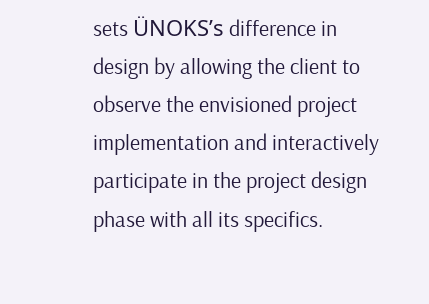sets ÜNOKS’s difference in design by allowing the client to observe the envisioned project implementation and interactively participate in the project design phase with all its specifics.